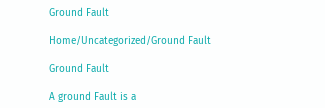Ground Fault

Home/Uncategorized/Ground Fault

Ground Fault

A ground Fault is a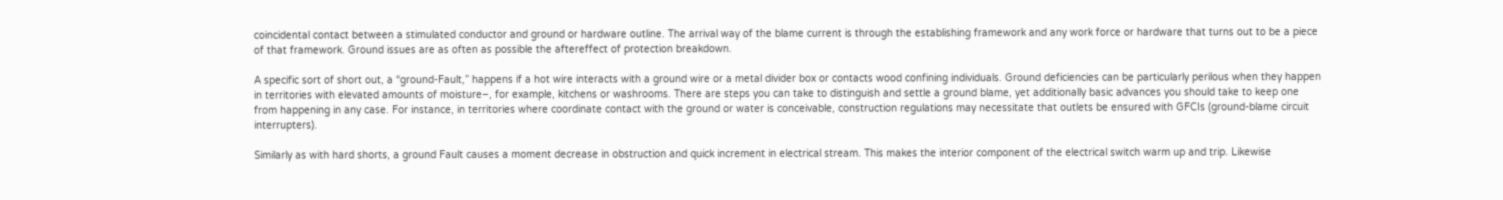coincidental contact between a stimulated conductor and ground or hardware outline. The arrival way of the blame current is through the establishing framework and any work force or hardware that turns out to be a piece of that framework. Ground issues are as often as possible the aftereffect of protection breakdown.

A specific sort of short out, a “ground-Fault,” happens if a hot wire interacts with a ground wire or a metal divider box or contacts wood confining individuals. Ground deficiencies can be particularly perilous when they happen in territories with elevated amounts of moisture–, for example, kitchens or washrooms. There are steps you can take to distinguish and settle a ground blame, yet additionally basic advances you should take to keep one from happening in any case. For instance, in territories where coordinate contact with the ground or water is conceivable, construction regulations may necessitate that outlets be ensured with GFCIs (ground-blame circuit interrupters).

Similarly as with hard shorts, a ground Fault causes a moment decrease in obstruction and quick increment in electrical stream. This makes the interior component of the electrical switch warm up and trip. Likewise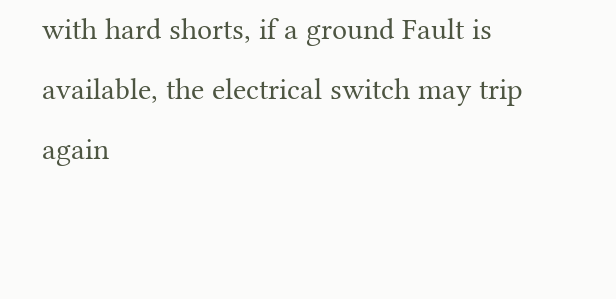with hard shorts, if a ground Fault is available, the electrical switch may trip again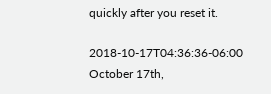quickly after you reset it.

2018-10-17T04:36:36-06:00 October 17th,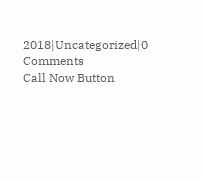2018|Uncategorized|0 Comments
Call Now Button